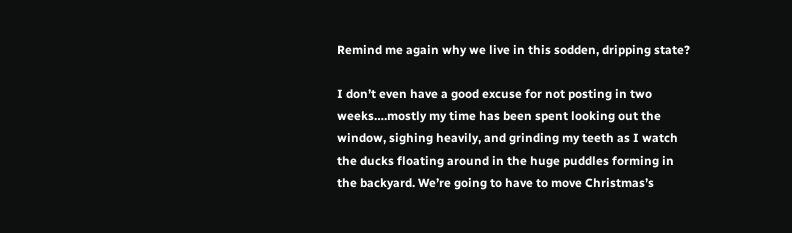Remind me again why we live in this sodden, dripping state?

I don’t even have a good excuse for not posting in two weeks….mostly my time has been spent looking out the window, sighing heavily, and grinding my teeth as I watch the ducks floating around in the huge puddles forming in the backyard. We’re going to have to move Christmas’s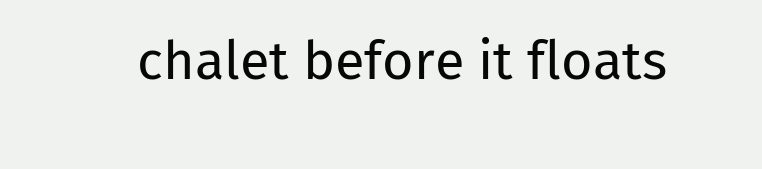chalet before it floats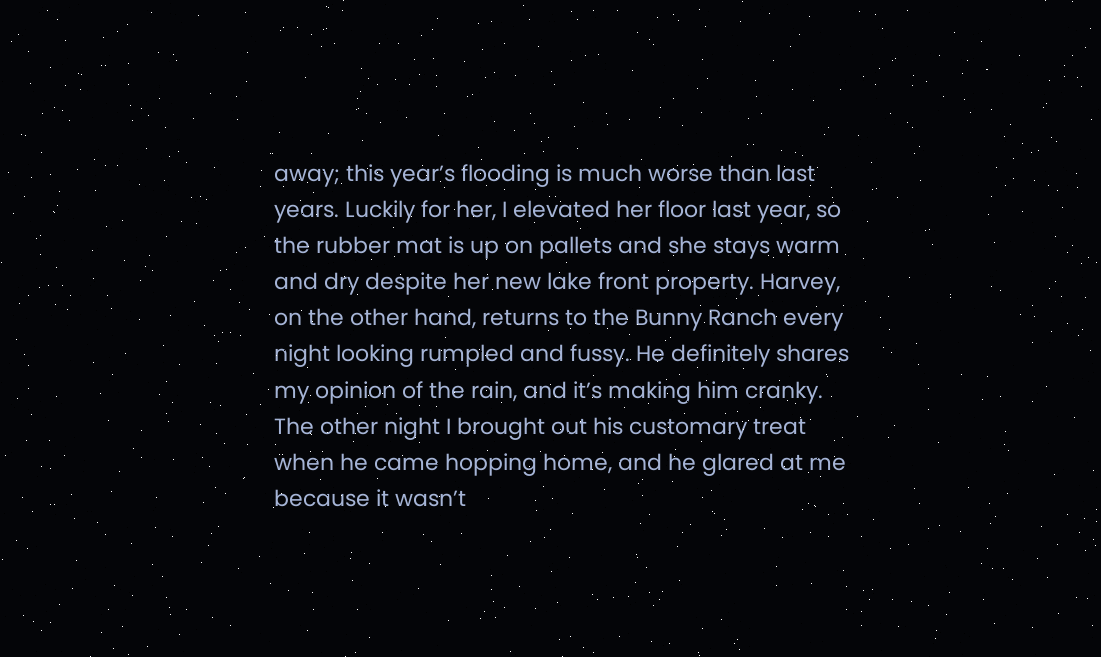away; this year’s flooding is much worse than last years. Luckily for her, I elevated her floor last year, so the rubber mat is up on pallets and she stays warm and dry despite her new lake front property. Harvey, on the other hand, returns to the Bunny Ranch every night looking rumpled and fussy. He definitely shares my opinion of the rain, and it’s making him cranky. The other night I brought out his customary treat when he came hopping home, and he glared at me because it wasn’t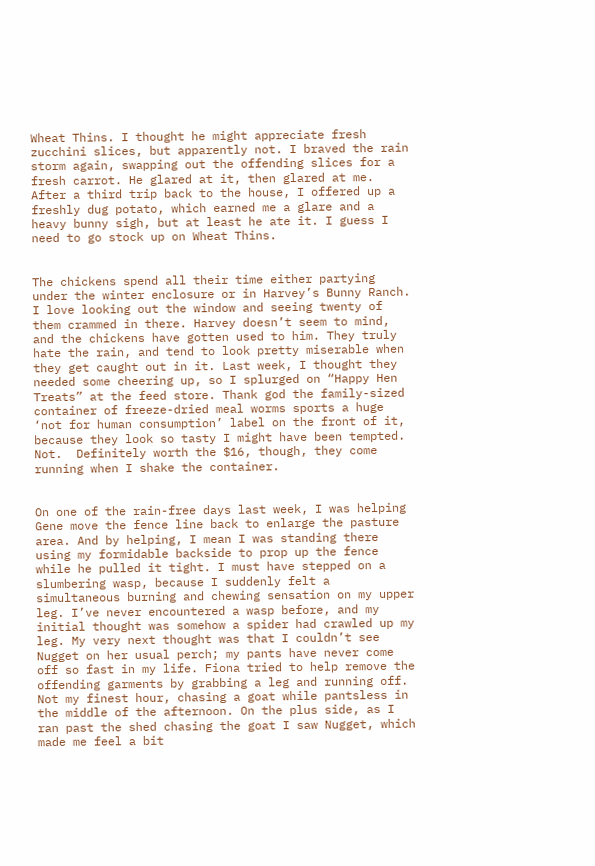Wheat Thins. I thought he might appreciate fresh zucchini slices, but apparently not. I braved the rain storm again, swapping out the offending slices for a fresh carrot. He glared at it, then glared at me. After a third trip back to the house, I offered up a freshly dug potato, which earned me a glare and a heavy bunny sigh, but at least he ate it. I guess I need to go stock up on Wheat Thins.


The chickens spend all their time either partying under the winter enclosure or in Harvey’s Bunny Ranch. I love looking out the window and seeing twenty of them crammed in there. Harvey doesn’t seem to mind, and the chickens have gotten used to him. They truly hate the rain, and tend to look pretty miserable when they get caught out in it. Last week, I thought they needed some cheering up, so I splurged on “Happy Hen Treats” at the feed store. Thank god the family-sized container of freeze-dried meal worms sports a huge ‘not for human consumption’ label on the front of it, because they look so tasty I might have been tempted. Not.  Definitely worth the $16, though, they come running when I shake the container.


On one of the rain-free days last week, I was helping Gene move the fence line back to enlarge the pasture area. And by helping, I mean I was standing there using my formidable backside to prop up the fence while he pulled it tight. I must have stepped on a slumbering wasp, because I suddenly felt a simultaneous burning and chewing sensation on my upper leg. I’ve never encountered a wasp before, and my initial thought was somehow a spider had crawled up my leg. My very next thought was that I couldn’t see Nugget on her usual perch; my pants have never come off so fast in my life. Fiona tried to help remove the offending garments by grabbing a leg and running off. Not my finest hour, chasing a goat while pantsless in the middle of the afternoon. On the plus side, as I ran past the shed chasing the goat I saw Nugget, which made me feel a bit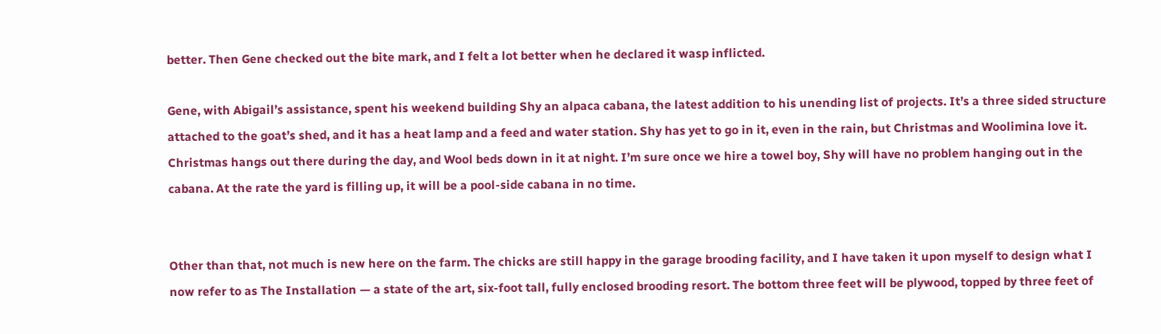better. Then Gene checked out the bite mark, and I felt a lot better when he declared it wasp inflicted.

Gene, with Abigail’s assistance, spent his weekend building Shy an alpaca cabana, the latest addition to his unending list of projects. It’s a three sided structure attached to the goat’s shed, and it has a heat lamp and a feed and water station. Shy has yet to go in it, even in the rain, but Christmas and Woolimina love it. Christmas hangs out there during the day, and Wool beds down in it at night. I’m sure once we hire a towel boy, Shy will have no problem hanging out in the cabana. At the rate the yard is filling up, it will be a pool-side cabana in no time.


Other than that, not much is new here on the farm. The chicks are still happy in the garage brooding facility, and I have taken it upon myself to design what I now refer to as The Installation — a state of the art, six-foot tall, fully enclosed brooding resort. The bottom three feet will be plywood, topped by three feet of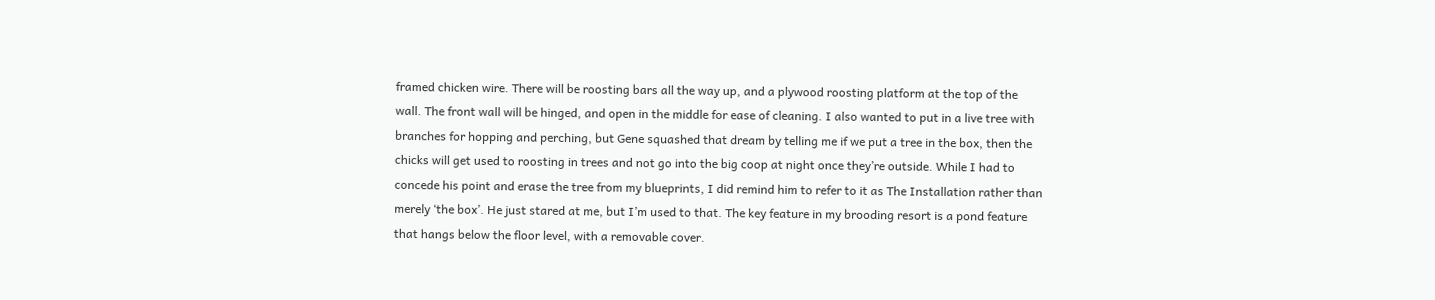framed chicken wire. There will be roosting bars all the way up, and a plywood roosting platform at the top of the wall. The front wall will be hinged, and open in the middle for ease of cleaning. I also wanted to put in a live tree with branches for hopping and perching, but Gene squashed that dream by telling me if we put a tree in the box, then the chicks will get used to roosting in trees and not go into the big coop at night once they’re outside. While I had to concede his point and erase the tree from my blueprints, I did remind him to refer to it as The Installation rather than merely ‘the box’. He just stared at me, but I’m used to that. The key feature in my brooding resort is a pond feature that hangs below the floor level, with a removable cover.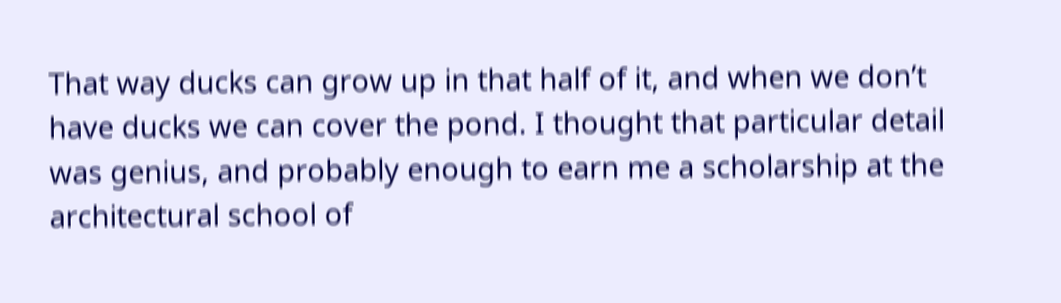That way ducks can grow up in that half of it, and when we don’t have ducks we can cover the pond. I thought that particular detail was genius, and probably enough to earn me a scholarship at the architectural school of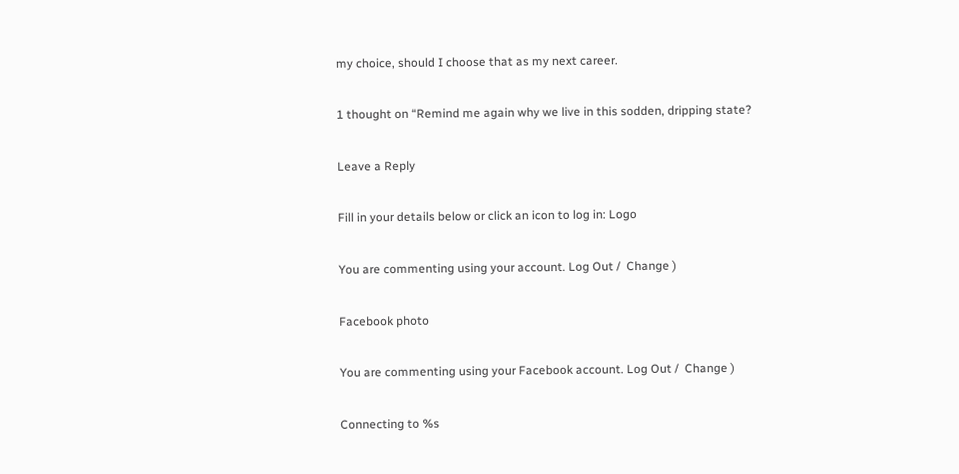my choice, should I choose that as my next career.

1 thought on “Remind me again why we live in this sodden, dripping state?

Leave a Reply

Fill in your details below or click an icon to log in: Logo

You are commenting using your account. Log Out /  Change )

Facebook photo

You are commenting using your Facebook account. Log Out /  Change )

Connecting to %s